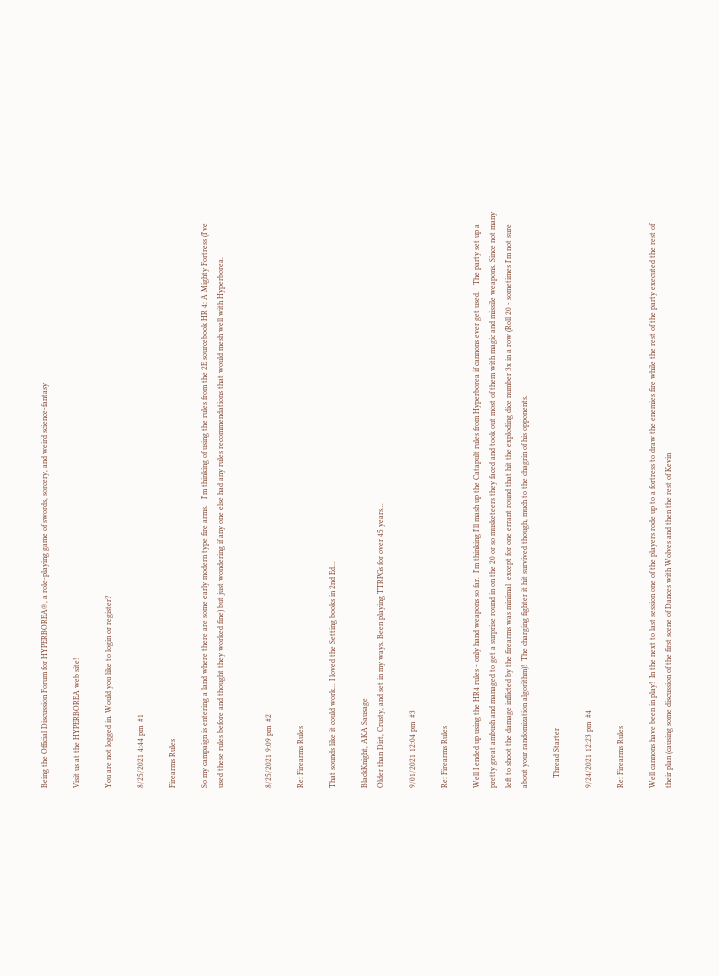Being the Official Discussion Forum for HYPERBOREA®, a role-playing game of swords, sorcery, and weird science-fantasy

Visit us at the HYPERBOREA web site!

You are not logged in. Would you like to login or register?

8/25/2021 4:44 pm  #1

Firearms Rules

So my campaign is entering a land where there are some early modern type fire arms.   I'm thinking of using the rules from the 2E sourcebook HR 4: A Mighty Fortress (I've used these rules before and thought they worked fine) but just wondering if any one else had any rules recommendations that would mesh well with Hyperborea.


8/25/2021 9:09 pm  #2

Re: Firearms Rules

That sounds like it could work... I loved the Setting books in 2nd Ed...

BlackKnight, AKA Sausage
Older than Dirt, Crusty, and set in my ways. Been playing TTRPGs for over 45 years...

9/01/2021 12:04 pm  #3

Re: Firearms Rules

Well I ended up using the HR4 rules - only hand weapons so far.  I'm thinking I'll mash up the Catapult rules from Hyperborea if cannons ever get used.   The party set up a pretty great ambush and managed to get a surprise round in on the 20 or so musketeers they faced and took out most of them with magic and missile weapons. Since not many left to shoot the damage inflicted by the firearms was minimal  except for one errant round that hit the exploding dice number 3x in a row (Roll 20 - sometimes I'm not sure about your randomization algorithm)!  The charging fighter it hit survived though, much to the chagrin of his opponents.

     Thread Starter

9/24/2021 12:23 pm  #4

Re: Firearms Rules

Well cannons have been in play!  In the next to last session one of the players rode up to a fortress to draw the enemies fire while the rest of the party executed the rest of their plan (causing some discussion of the first scene of Dances with Wolves and then the rest of Kevin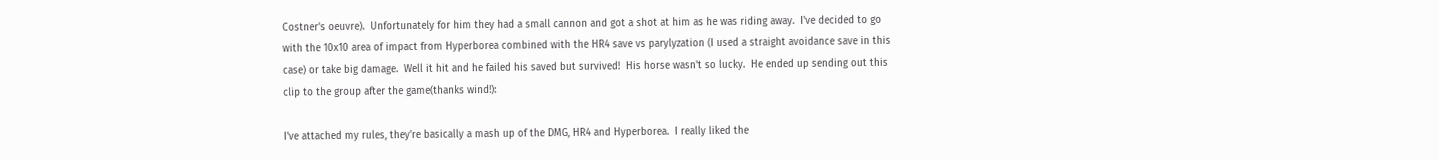Costner's oeuvre).  Unfortunately for him they had a small cannon and got a shot at him as he was riding away.  I've decided to go with the 10x10 area of impact from Hyperborea combined with the HR4 save vs parylyzation (I used a straight avoidance save in this case) or take big damage.  Well it hit and he failed his saved but survived!  His horse wasn't so lucky.  He ended up sending out this clip to the group after the game(thanks wind!):

I've attached my rules, they're basically a mash up of the DMG, HR4 and Hyperborea.  I really liked the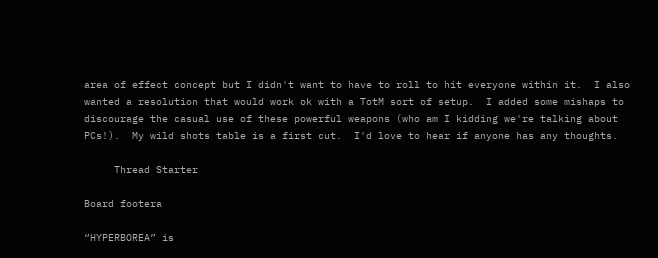area of effect concept but I didn't want to have to roll to hit everyone within it.  I also wanted a resolution that would work ok with a TotM sort of setup.  I added some mishaps to discourage the casual use of these powerful weapons (who am I kidding we're talking about PCs!).  My wild shots table is a first cut.  I'd love to hear if anyone has any thoughts.

     Thread Starter

Board footera

“HYPERBOREA” is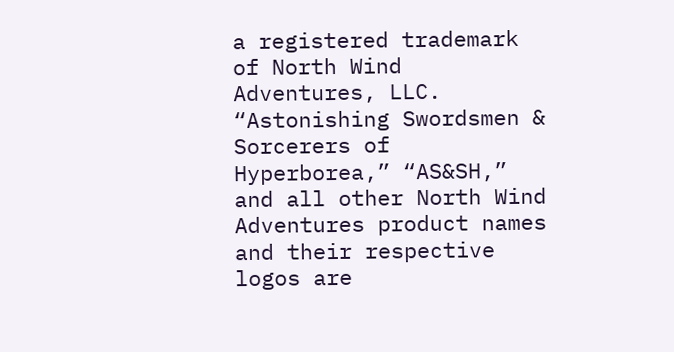a registered trademark of North Wind Adventures, LLC. “Astonishing Swordsmen & Sorcerers of Hyperborea,” “AS&SH,” and all other North Wind Adventures product names and their respective logos are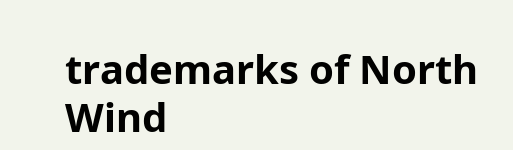trademarks of North Wind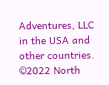Adventures, LLC in the USA and other countries. ©2022 North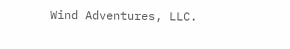Wind Adventures, LLC.